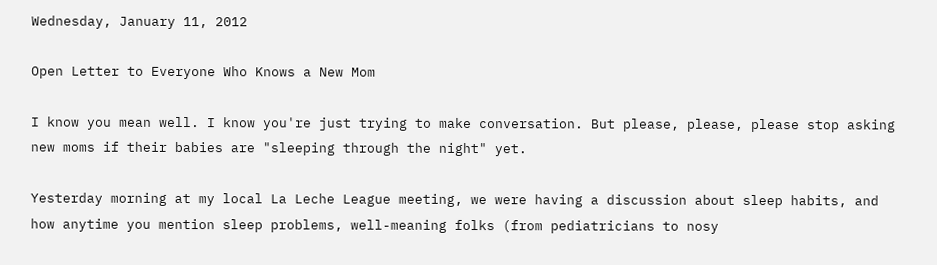Wednesday, January 11, 2012

Open Letter to Everyone Who Knows a New Mom

I know you mean well. I know you're just trying to make conversation. But please, please, please stop asking new moms if their babies are "sleeping through the night" yet.

Yesterday morning at my local La Leche League meeting, we were having a discussion about sleep habits, and how anytime you mention sleep problems, well-meaning folks (from pediatricians to nosy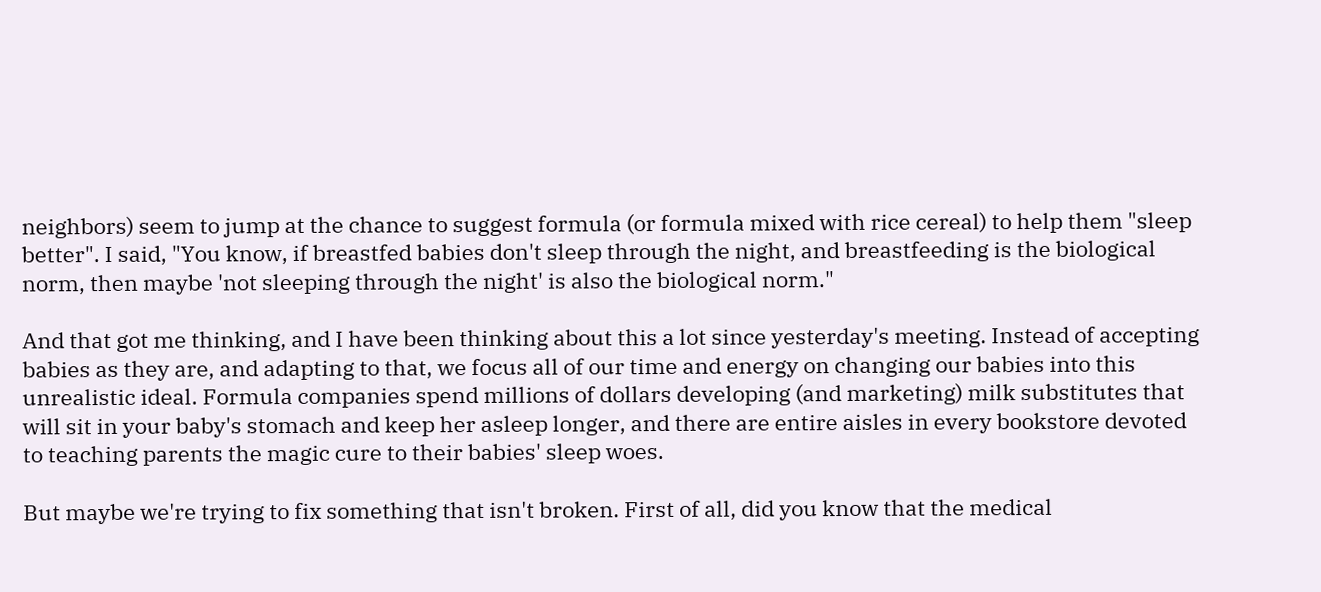neighbors) seem to jump at the chance to suggest formula (or formula mixed with rice cereal) to help them "sleep better". I said, "You know, if breastfed babies don't sleep through the night, and breastfeeding is the biological norm, then maybe 'not sleeping through the night' is also the biological norm."

And that got me thinking, and I have been thinking about this a lot since yesterday's meeting. Instead of accepting babies as they are, and adapting to that, we focus all of our time and energy on changing our babies into this unrealistic ideal. Formula companies spend millions of dollars developing (and marketing) milk substitutes that will sit in your baby's stomach and keep her asleep longer, and there are entire aisles in every bookstore devoted to teaching parents the magic cure to their babies' sleep woes.

But maybe we're trying to fix something that isn't broken. First of all, did you know that the medical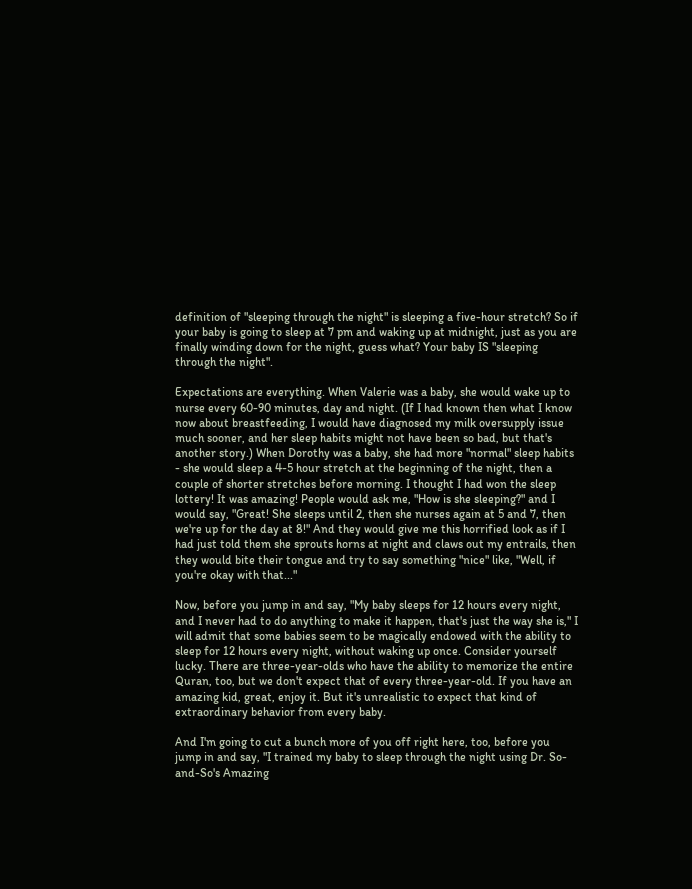definition of "sleeping through the night" is sleeping a five-hour stretch? So if your baby is going to sleep at 7 pm and waking up at midnight, just as you are finally winding down for the night, guess what? Your baby IS "sleeping through the night".

Expectations are everything. When Valerie was a baby, she would wake up to nurse every 60-90 minutes, day and night. (If I had known then what I know now about breastfeeding, I would have diagnosed my milk oversupply issue much sooner, and her sleep habits might not have been so bad, but that's another story.) When Dorothy was a baby, she had more "normal" sleep habits - she would sleep a 4-5 hour stretch at the beginning of the night, then a couple of shorter stretches before morning. I thought I had won the sleep lottery! It was amazing! People would ask me, "How is she sleeping?" and I would say, "Great! She sleeps until 2, then she nurses again at 5 and 7, then we're up for the day at 8!" And they would give me this horrified look as if I had just told them she sprouts horns at night and claws out my entrails, then they would bite their tongue and try to say something "nice" like, "Well, if you're okay with that..."

Now, before you jump in and say, "My baby sleeps for 12 hours every night, and I never had to do anything to make it happen, that's just the way she is," I will admit that some babies seem to be magically endowed with the ability to sleep for 12 hours every night, without waking up once. Consider yourself lucky. There are three-year-olds who have the ability to memorize the entire Quran, too, but we don't expect that of every three-year-old. If you have an amazing kid, great, enjoy it. But it's unrealistic to expect that kind of extraordinary behavior from every baby.

And I'm going to cut a bunch more of you off right here, too, before you jump in and say, "I trained my baby to sleep through the night using Dr. So-and-So's Amazing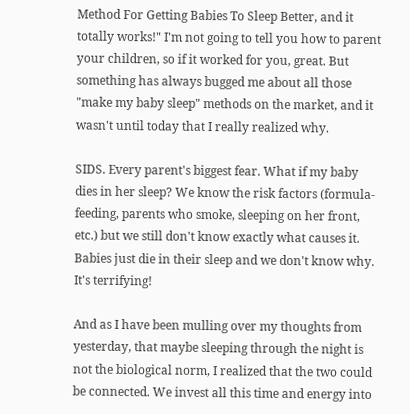Method For Getting Babies To Sleep Better, and it totally works!" I'm not going to tell you how to parent your children, so if it worked for you, great. But something has always bugged me about all those "make my baby sleep" methods on the market, and it wasn't until today that I really realized why.

SIDS. Every parent's biggest fear. What if my baby dies in her sleep? We know the risk factors (formula-feeding, parents who smoke, sleeping on her front, etc.) but we still don't know exactly what causes it. Babies just die in their sleep and we don't know why. It's terrifying!

And as I have been mulling over my thoughts from yesterday, that maybe sleeping through the night is not the biological norm, I realized that the two could be connected. We invest all this time and energy into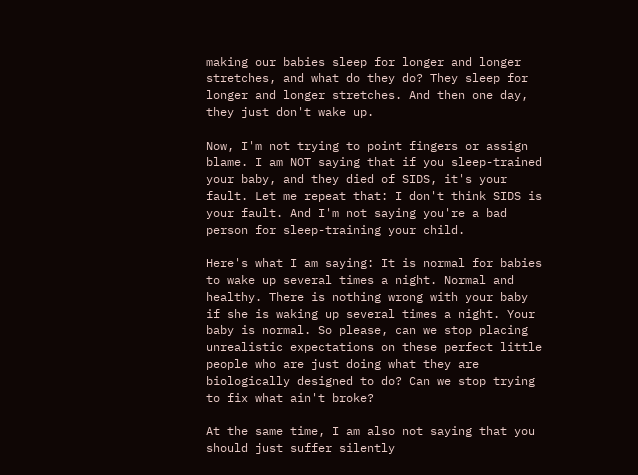making our babies sleep for longer and longer stretches, and what do they do? They sleep for longer and longer stretches. And then one day, they just don't wake up.

Now, I'm not trying to point fingers or assign blame. I am NOT saying that if you sleep-trained your baby, and they died of SIDS, it's your fault. Let me repeat that: I don't think SIDS is your fault. And I'm not saying you're a bad person for sleep-training your child.

Here's what I am saying: It is normal for babies to wake up several times a night. Normal and healthy. There is nothing wrong with your baby if she is waking up several times a night. Your baby is normal. So please, can we stop placing unrealistic expectations on these perfect little people who are just doing what they are biologically designed to do? Can we stop trying to fix what ain't broke?

At the same time, I am also not saying that you should just suffer silently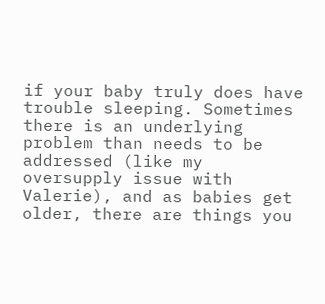if your baby truly does have trouble sleeping. Sometimes there is an underlying problem than needs to be addressed (like my oversupply issue with Valerie), and as babies get older, there are things you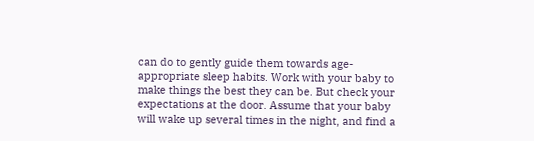can do to gently guide them towards age-appropriate sleep habits. Work with your baby to make things the best they can be. But check your expectations at the door. Assume that your baby will wake up several times in the night, and find a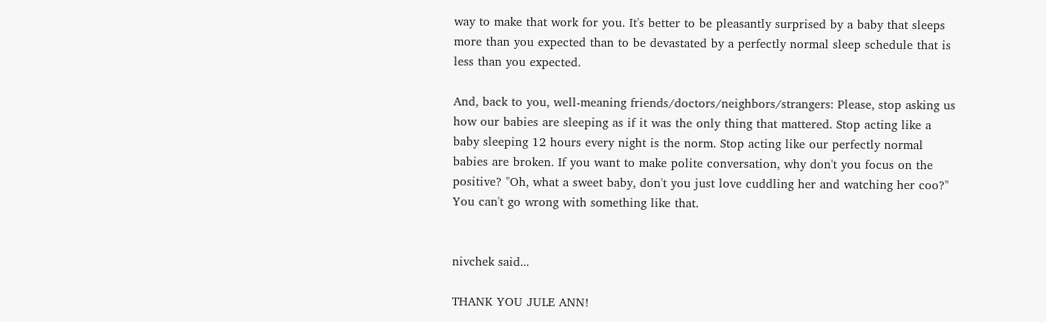way to make that work for you. It's better to be pleasantly surprised by a baby that sleeps more than you expected than to be devastated by a perfectly normal sleep schedule that is less than you expected.

And, back to you, well-meaning friends/doctors/neighbors/strangers: Please, stop asking us how our babies are sleeping as if it was the only thing that mattered. Stop acting like a baby sleeping 12 hours every night is the norm. Stop acting like our perfectly normal babies are broken. If you want to make polite conversation, why don't you focus on the positive? "Oh, what a sweet baby, don't you just love cuddling her and watching her coo?" You can't go wrong with something like that.


nivchek said...

THANK YOU JULE ANN!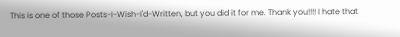This is one of those Posts-I-Wish-I'd-Written, but you did it for me. Thank you!!!! I hate that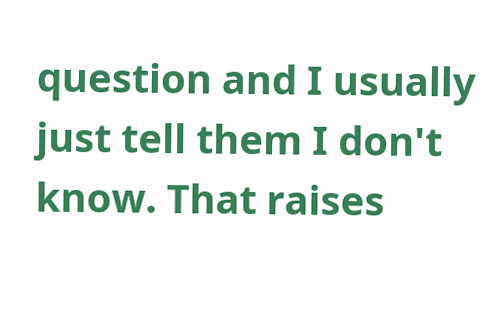question and I usually just tell them I don't know. That raises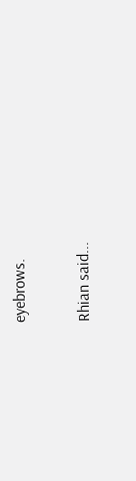eyebrows.

Rhian said...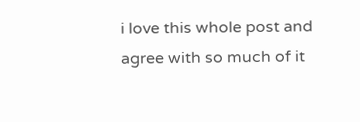i love this whole post and agree with so much of it